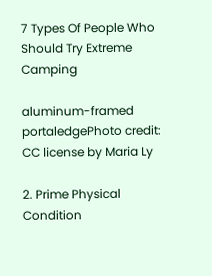7 Types Of People Who Should Try Extreme Camping

aluminum-framed portaledgePhoto credit: CC license by Maria Ly

2. Prime Physical Condition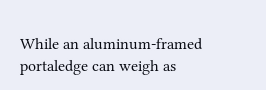While an aluminum-framed portaledge can weigh as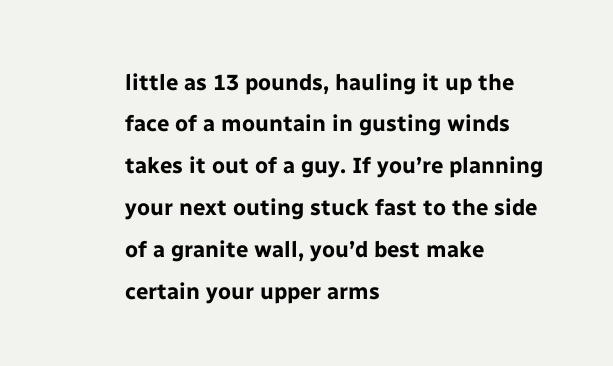little as 13 pounds, hauling it up the face of a mountain in gusting winds takes it out of a guy. If you’re planning your next outing stuck fast to the side of a granite wall, you’d best make certain your upper arms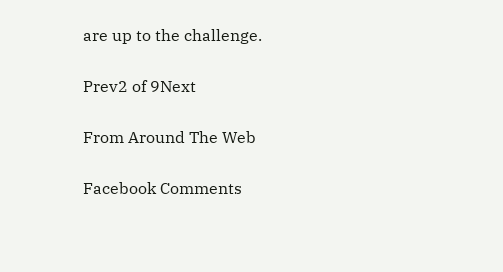are up to the challenge.

Prev2 of 9Next

From Around The Web

Facebook Comments